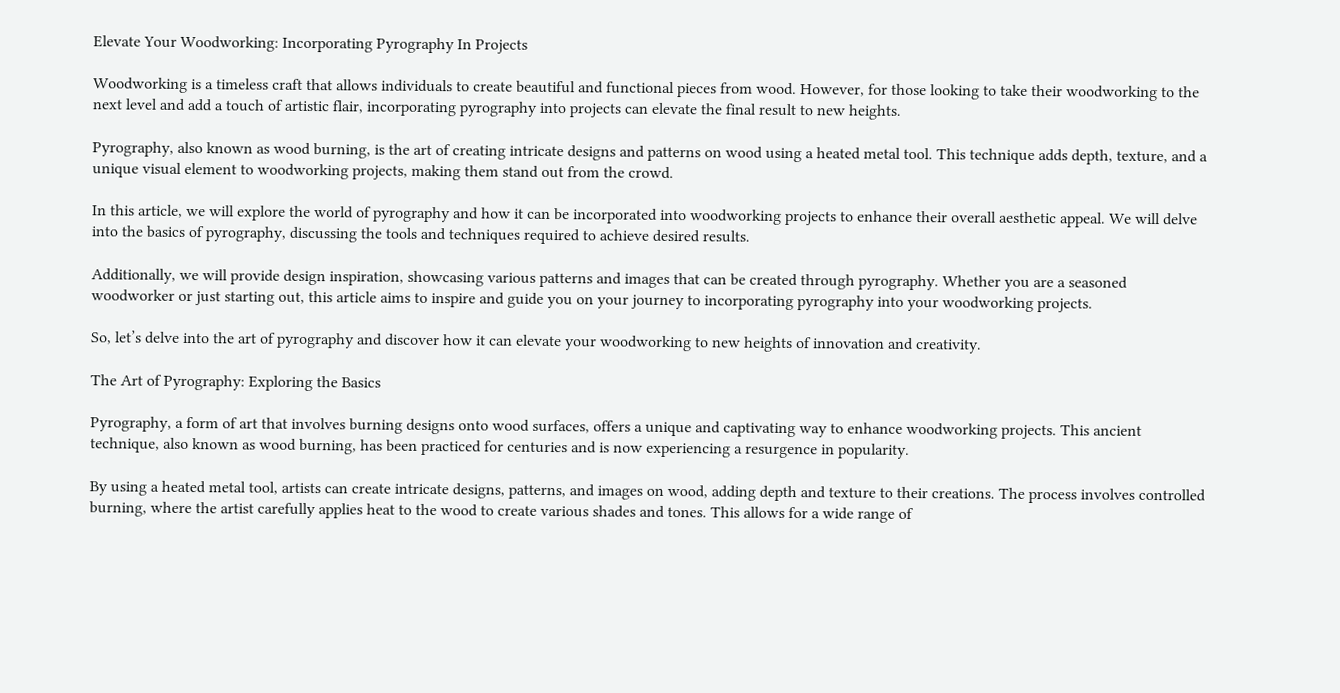Elevate Your Woodworking: Incorporating Pyrography In Projects

Woodworking is a timeless craft that allows individuals to create beautiful and functional pieces from wood. However, for those looking to take their woodworking to the next level and add a touch of artistic flair, incorporating pyrography into projects can elevate the final result to new heights.

Pyrography, also known as wood burning, is the art of creating intricate designs and patterns on wood using a heated metal tool. This technique adds depth, texture, and a unique visual element to woodworking projects, making them stand out from the crowd.

In this article, we will explore the world of pyrography and how it can be incorporated into woodworking projects to enhance their overall aesthetic appeal. We will delve into the basics of pyrography, discussing the tools and techniques required to achieve desired results.

Additionally, we will provide design inspiration, showcasing various patterns and images that can be created through pyrography. Whether you are a seasoned woodworker or just starting out, this article aims to inspire and guide you on your journey to incorporating pyrography into your woodworking projects.

So, let’s delve into the art of pyrography and discover how it can elevate your woodworking to new heights of innovation and creativity.

The Art of Pyrography: Exploring the Basics

Pyrography, a form of art that involves burning designs onto wood surfaces, offers a unique and captivating way to enhance woodworking projects. This ancient technique, also known as wood burning, has been practiced for centuries and is now experiencing a resurgence in popularity.

By using a heated metal tool, artists can create intricate designs, patterns, and images on wood, adding depth and texture to their creations. The process involves controlled burning, where the artist carefully applies heat to the wood to create various shades and tones. This allows for a wide range of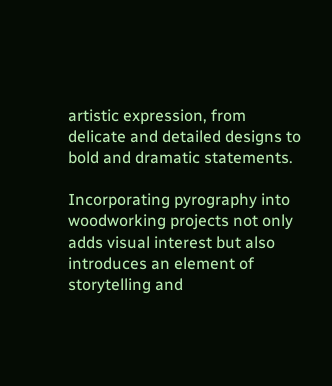artistic expression, from delicate and detailed designs to bold and dramatic statements.

Incorporating pyrography into woodworking projects not only adds visual interest but also introduces an element of storytelling and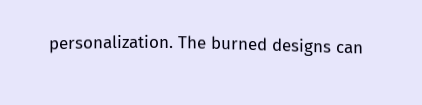personalization. The burned designs can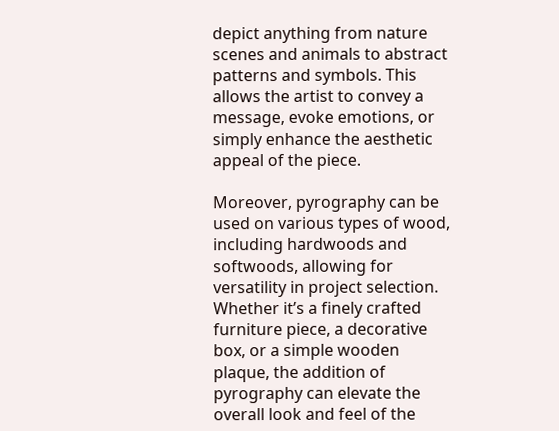depict anything from nature scenes and animals to abstract patterns and symbols. This allows the artist to convey a message, evoke emotions, or simply enhance the aesthetic appeal of the piece.

Moreover, pyrography can be used on various types of wood, including hardwoods and softwoods, allowing for versatility in project selection. Whether it’s a finely crafted furniture piece, a decorative box, or a simple wooden plaque, the addition of pyrography can elevate the overall look and feel of the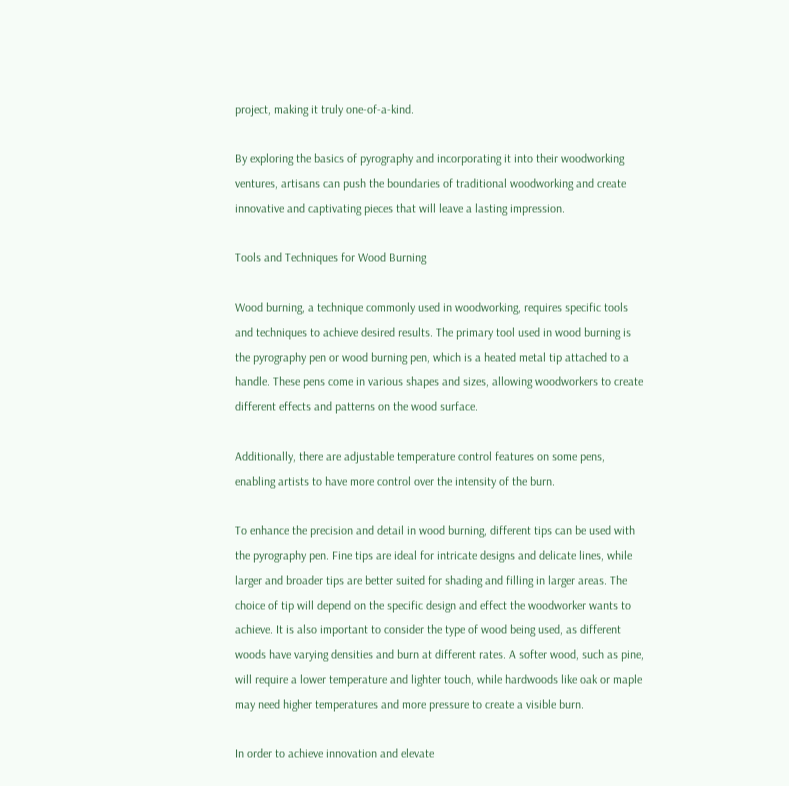project, making it truly one-of-a-kind.

By exploring the basics of pyrography and incorporating it into their woodworking ventures, artisans can push the boundaries of traditional woodworking and create innovative and captivating pieces that will leave a lasting impression.

Tools and Techniques for Wood Burning

Wood burning, a technique commonly used in woodworking, requires specific tools and techniques to achieve desired results. The primary tool used in wood burning is the pyrography pen or wood burning pen, which is a heated metal tip attached to a handle. These pens come in various shapes and sizes, allowing woodworkers to create different effects and patterns on the wood surface.

Additionally, there are adjustable temperature control features on some pens, enabling artists to have more control over the intensity of the burn.

To enhance the precision and detail in wood burning, different tips can be used with the pyrography pen. Fine tips are ideal for intricate designs and delicate lines, while larger and broader tips are better suited for shading and filling in larger areas. The choice of tip will depend on the specific design and effect the woodworker wants to achieve. It is also important to consider the type of wood being used, as different woods have varying densities and burn at different rates. A softer wood, such as pine, will require a lower temperature and lighter touch, while hardwoods like oak or maple may need higher temperatures and more pressure to create a visible burn.

In order to achieve innovation and elevate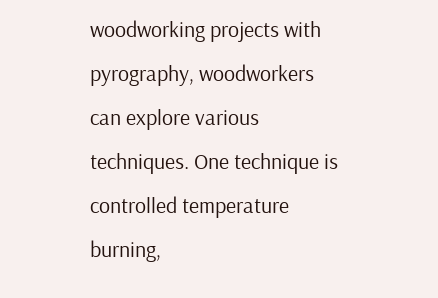woodworking projects with pyrography, woodworkers can explore various techniques. One technique is controlled temperature burning,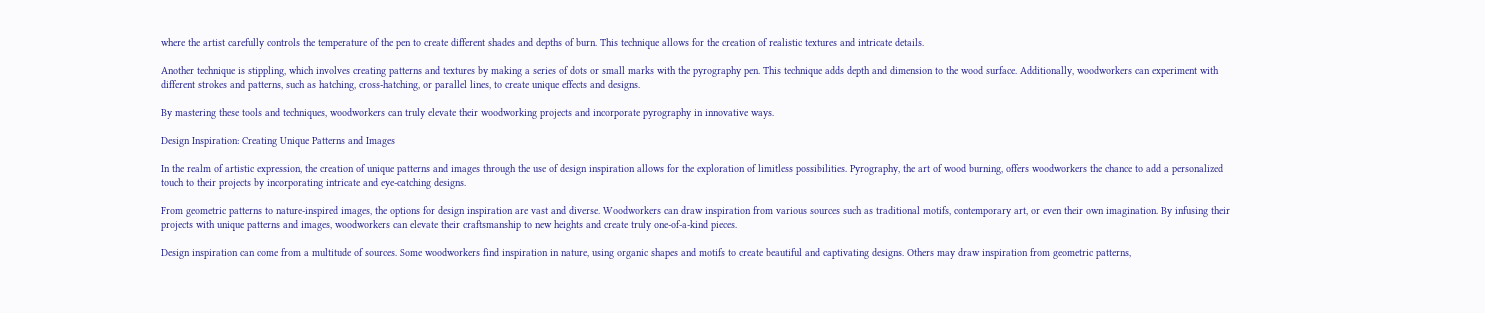where the artist carefully controls the temperature of the pen to create different shades and depths of burn. This technique allows for the creation of realistic textures and intricate details.

Another technique is stippling, which involves creating patterns and textures by making a series of dots or small marks with the pyrography pen. This technique adds depth and dimension to the wood surface. Additionally, woodworkers can experiment with different strokes and patterns, such as hatching, cross-hatching, or parallel lines, to create unique effects and designs.

By mastering these tools and techniques, woodworkers can truly elevate their woodworking projects and incorporate pyrography in innovative ways.

Design Inspiration: Creating Unique Patterns and Images

In the realm of artistic expression, the creation of unique patterns and images through the use of design inspiration allows for the exploration of limitless possibilities. Pyrography, the art of wood burning, offers woodworkers the chance to add a personalized touch to their projects by incorporating intricate and eye-catching designs.

From geometric patterns to nature-inspired images, the options for design inspiration are vast and diverse. Woodworkers can draw inspiration from various sources such as traditional motifs, contemporary art, or even their own imagination. By infusing their projects with unique patterns and images, woodworkers can elevate their craftsmanship to new heights and create truly one-of-a-kind pieces.

Design inspiration can come from a multitude of sources. Some woodworkers find inspiration in nature, using organic shapes and motifs to create beautiful and captivating designs. Others may draw inspiration from geometric patterns,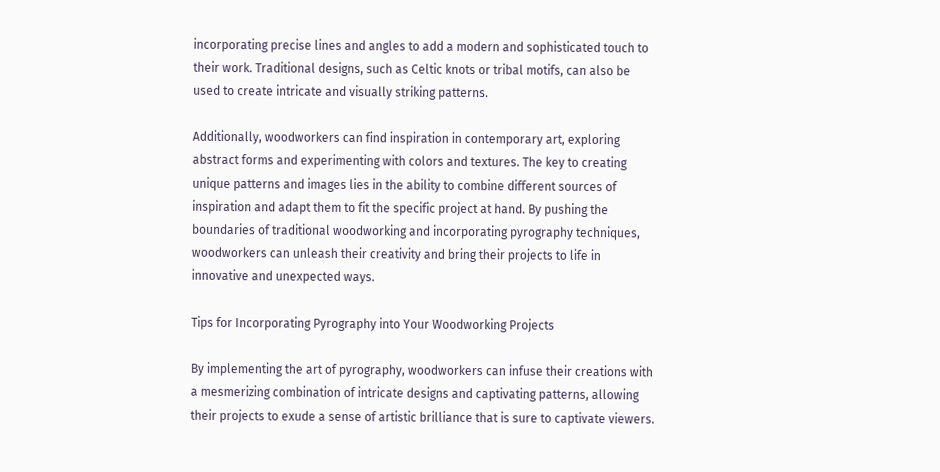incorporating precise lines and angles to add a modern and sophisticated touch to their work. Traditional designs, such as Celtic knots or tribal motifs, can also be used to create intricate and visually striking patterns.

Additionally, woodworkers can find inspiration in contemporary art, exploring abstract forms and experimenting with colors and textures. The key to creating unique patterns and images lies in the ability to combine different sources of inspiration and adapt them to fit the specific project at hand. By pushing the boundaries of traditional woodworking and incorporating pyrography techniques, woodworkers can unleash their creativity and bring their projects to life in innovative and unexpected ways.

Tips for Incorporating Pyrography into Your Woodworking Projects

By implementing the art of pyrography, woodworkers can infuse their creations with a mesmerizing combination of intricate designs and captivating patterns, allowing their projects to exude a sense of artistic brilliance that is sure to captivate viewers.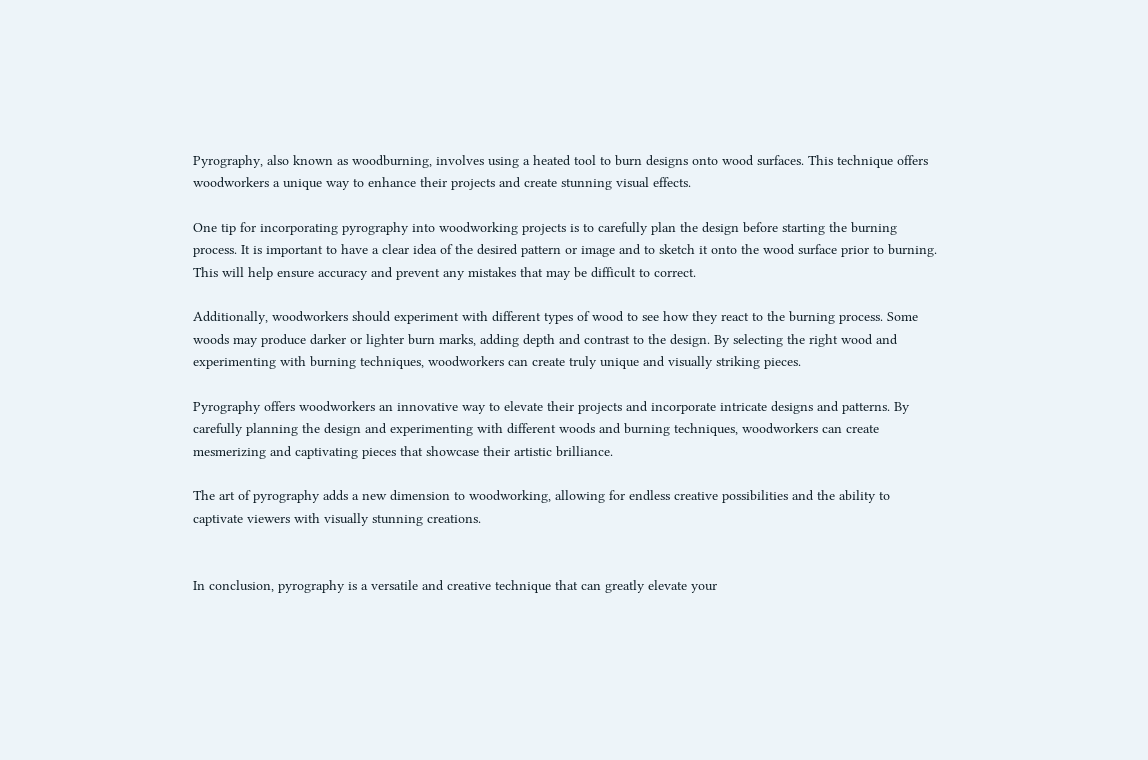Pyrography, also known as woodburning, involves using a heated tool to burn designs onto wood surfaces. This technique offers woodworkers a unique way to enhance their projects and create stunning visual effects.

One tip for incorporating pyrography into woodworking projects is to carefully plan the design before starting the burning process. It is important to have a clear idea of the desired pattern or image and to sketch it onto the wood surface prior to burning. This will help ensure accuracy and prevent any mistakes that may be difficult to correct.

Additionally, woodworkers should experiment with different types of wood to see how they react to the burning process. Some woods may produce darker or lighter burn marks, adding depth and contrast to the design. By selecting the right wood and experimenting with burning techniques, woodworkers can create truly unique and visually striking pieces.

Pyrography offers woodworkers an innovative way to elevate their projects and incorporate intricate designs and patterns. By carefully planning the design and experimenting with different woods and burning techniques, woodworkers can create mesmerizing and captivating pieces that showcase their artistic brilliance.

The art of pyrography adds a new dimension to woodworking, allowing for endless creative possibilities and the ability to captivate viewers with visually stunning creations.


In conclusion, pyrography is a versatile and creative technique that can greatly elevate your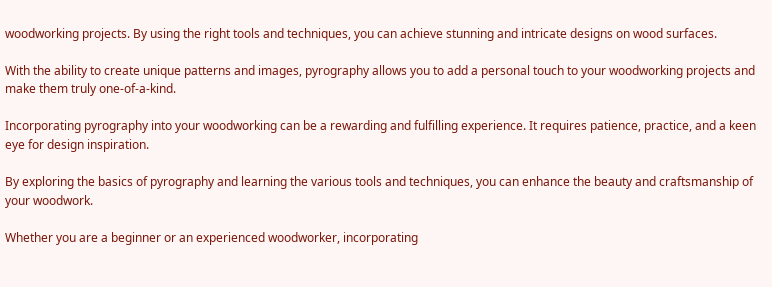woodworking projects. By using the right tools and techniques, you can achieve stunning and intricate designs on wood surfaces.

With the ability to create unique patterns and images, pyrography allows you to add a personal touch to your woodworking projects and make them truly one-of-a-kind.

Incorporating pyrography into your woodworking can be a rewarding and fulfilling experience. It requires patience, practice, and a keen eye for design inspiration.

By exploring the basics of pyrography and learning the various tools and techniques, you can enhance the beauty and craftsmanship of your woodwork.

Whether you are a beginner or an experienced woodworker, incorporating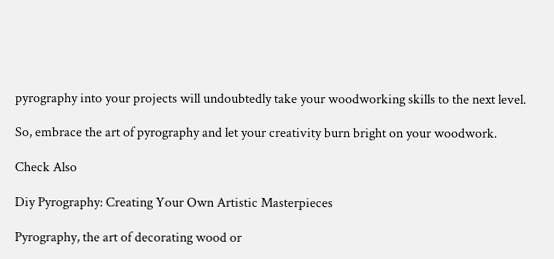pyrography into your projects will undoubtedly take your woodworking skills to the next level.

So, embrace the art of pyrography and let your creativity burn bright on your woodwork.

Check Also

Diy Pyrography: Creating Your Own Artistic Masterpieces

Pyrography, the art of decorating wood or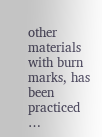other materials with burn marks, has been practiced …